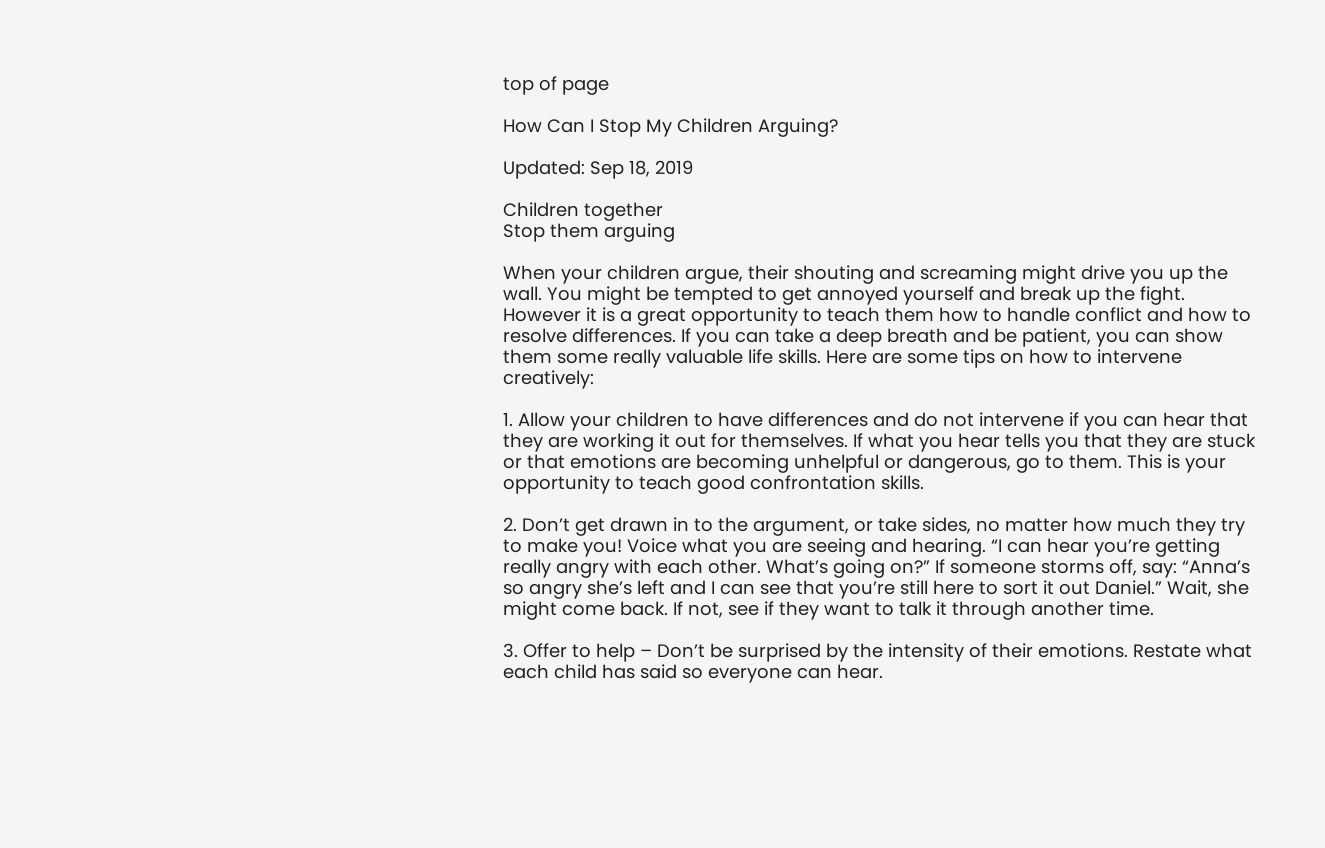top of page

How Can I Stop My Children Arguing?

Updated: Sep 18, 2019

Children together
Stop them arguing

When your children argue, their shouting and screaming might drive you up the wall. You might be tempted to get annoyed yourself and break up the fight. However it is a great opportunity to teach them how to handle conflict and how to resolve differences. If you can take a deep breath and be patient, you can show them some really valuable life skills. Here are some tips on how to intervene creatively:

1. Allow your children to have differences and do not intervene if you can hear that they are working it out for themselves. If what you hear tells you that they are stuck or that emotions are becoming unhelpful or dangerous, go to them. This is your opportunity to teach good confrontation skills.

2. Don’t get drawn in to the argument, or take sides, no matter how much they try to make you! Voice what you are seeing and hearing. “I can hear you’re getting really angry with each other. What’s going on?” If someone storms off, say: “Anna’s so angry she’s left and I can see that you’re still here to sort it out Daniel.” Wait, she might come back. If not, see if they want to talk it through another time.

3. Offer to help – Don’t be surprised by the intensity of their emotions. Restate what each child has said so everyone can hear.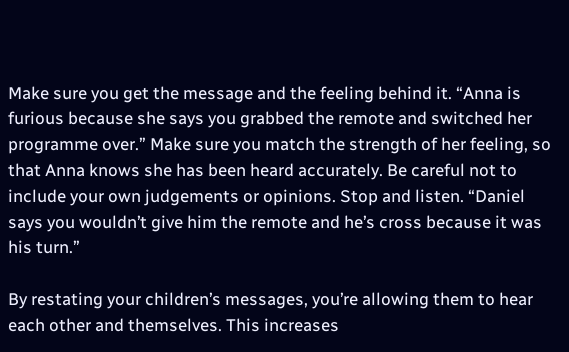Make sure you get the message and the feeling behind it. “Anna is furious because she says you grabbed the remote and switched her programme over.” Make sure you match the strength of her feeling, so that Anna knows she has been heard accurately. Be careful not to include your own judgements or opinions. Stop and listen. “Daniel says you wouldn’t give him the remote and he’s cross because it was his turn.”

By restating your children’s messages, you’re allowing them to hear each other and themselves. This increases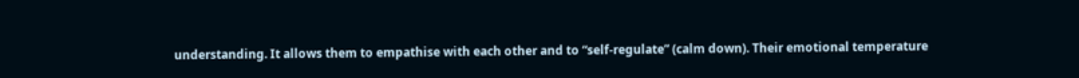understanding. It allows them to empathise with each other and to “self-regulate” (calm down). Their emotional temperature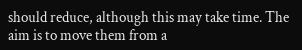should reduce, although this may take time. The aim is to move them from a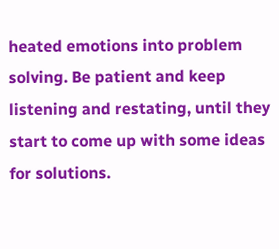heated emotions into problem solving. Be patient and keep listening and restating, until they start to come up with some ideas for solutions.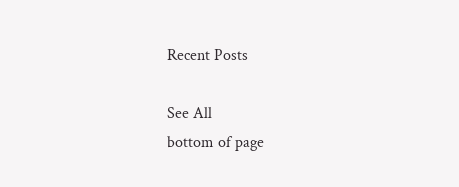Recent Posts

See All
bottom of page